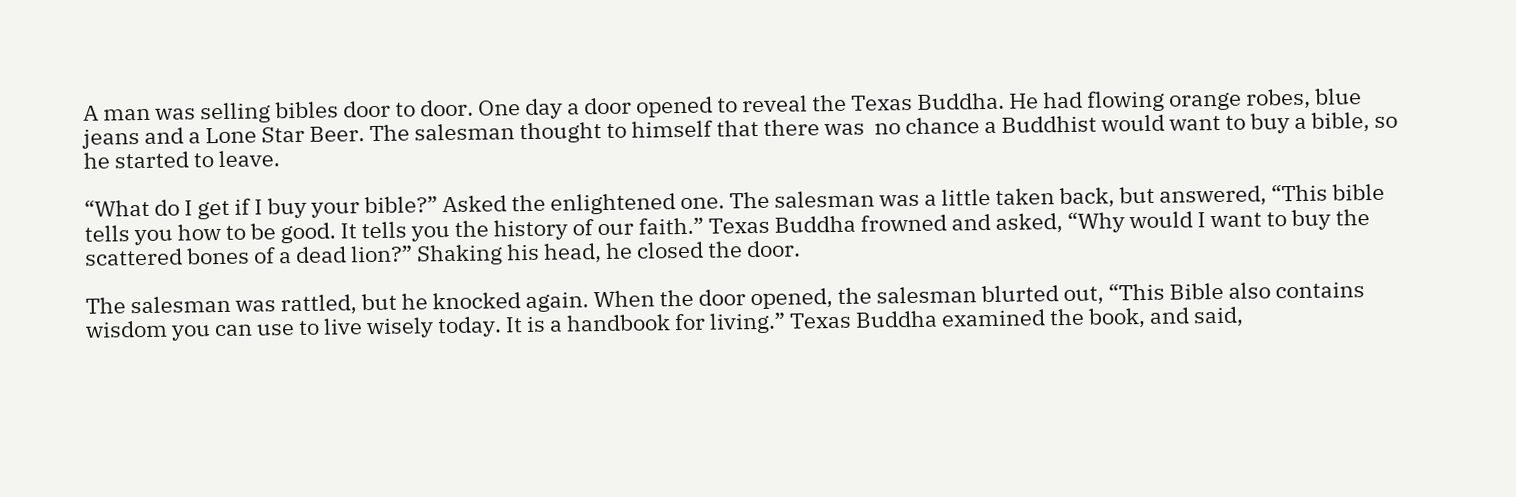A man was selling bibles door to door. One day a door opened to reveal the Texas Buddha. He had flowing orange robes, blue jeans and a Lone Star Beer. The salesman thought to himself that there was  no chance a Buddhist would want to buy a bible, so he started to leave.

“What do I get if I buy your bible?” Asked the enlightened one. The salesman was a little taken back, but answered, “This bible tells you how to be good. It tells you the history of our faith.” Texas Buddha frowned and asked, “Why would I want to buy the scattered bones of a dead lion?” Shaking his head, he closed the door.

The salesman was rattled, but he knocked again. When the door opened, the salesman blurted out, “This Bible also contains wisdom you can use to live wisely today. It is a handbook for living.” Texas Buddha examined the book, and said,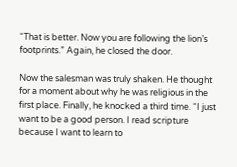“That is better. Now you are following the lion’s footprints.” Again, he closed the door.

Now the salesman was truly shaken. He thought for a moment about why he was religious in the first place. Finally, he knocked a third time. “I just want to be a good person. I read scripture because I want to learn to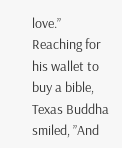love.” Reaching for his wallet to buy a bible, Texas Buddha smiled, ”And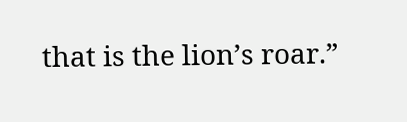that is the lion’s roar.”